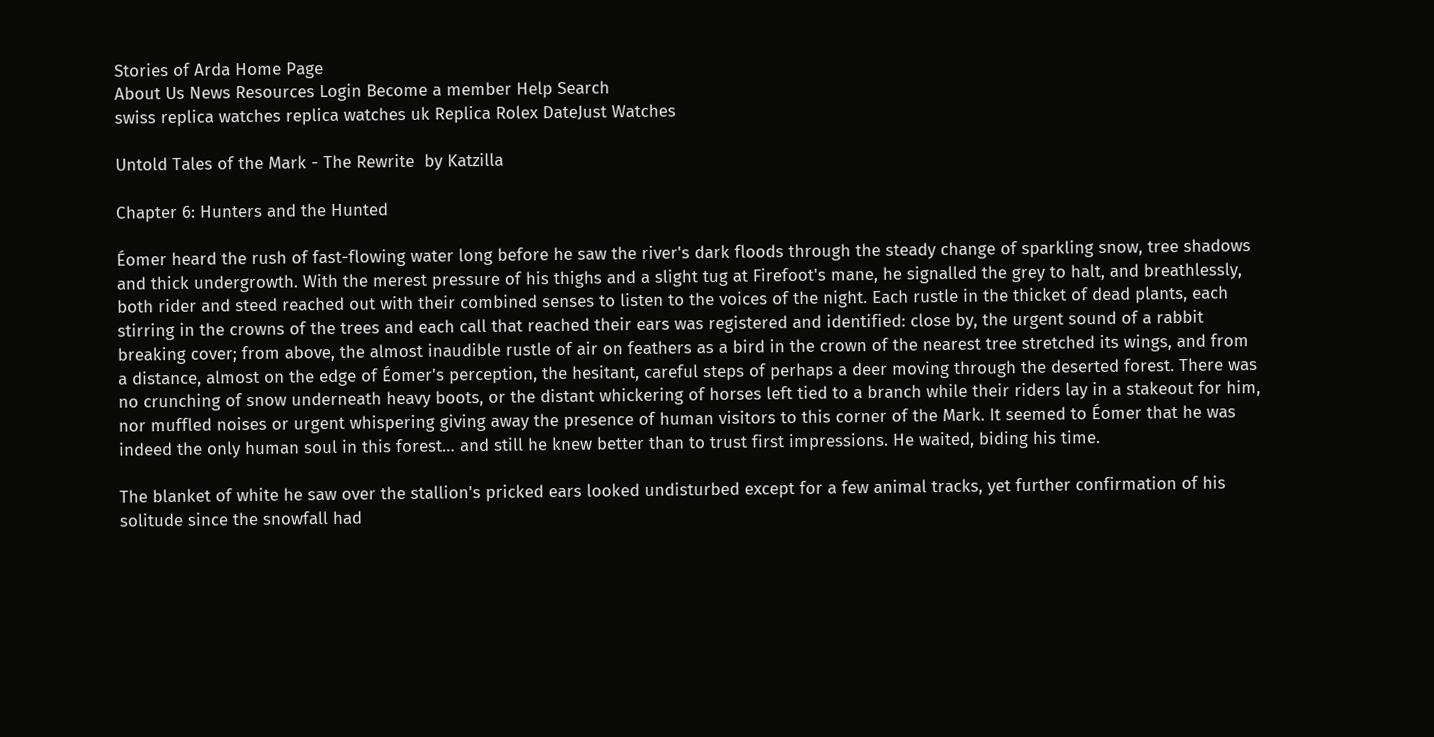Stories of Arda Home Page
About Us News Resources Login Become a member Help Search
swiss replica watches replica watches uk Replica Rolex DateJust Watches

Untold Tales of the Mark - The Rewrite  by Katzilla

Chapter 6: Hunters and the Hunted

Éomer heard the rush of fast-flowing water long before he saw the river's dark floods through the steady change of sparkling snow, tree shadows and thick undergrowth. With the merest pressure of his thighs and a slight tug at Firefoot's mane, he signalled the grey to halt, and breathlessly, both rider and steed reached out with their combined senses to listen to the voices of the night. Each rustle in the thicket of dead plants, each stirring in the crowns of the trees and each call that reached their ears was registered and identified: close by, the urgent sound of a rabbit breaking cover; from above, the almost inaudible rustle of air on feathers as a bird in the crown of the nearest tree stretched its wings, and from a distance, almost on the edge of Éomer's perception, the hesitant, careful steps of perhaps a deer moving through the deserted forest. There was no crunching of snow underneath heavy boots, or the distant whickering of horses left tied to a branch while their riders lay in a stakeout for him, nor muffled noises or urgent whispering giving away the presence of human visitors to this corner of the Mark. It seemed to Éomer that he was indeed the only human soul in this forest… and still he knew better than to trust first impressions. He waited, biding his time.

The blanket of white he saw over the stallion's pricked ears looked undisturbed except for a few animal tracks, yet further confirmation of his solitude since the snowfall had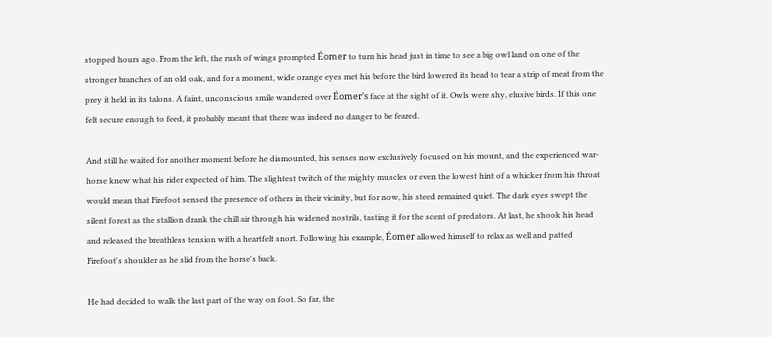stopped hours ago. From the left, the rush of wings prompted Éomer to turn his head just in time to see a big owl land on one of the stronger branches of an old oak, and for a moment, wide orange eyes met his before the bird lowered its head to tear a strip of meat from the prey it held in its talons. A faint, unconscious smile wandered over Éomer's face at the sight of it. Owls were shy, elusive birds. If this one felt secure enough to feed, it probably meant that there was indeed no danger to be feared.

And still he waited for another moment before he dismounted, his senses now exclusively focused on his mount, and the experienced war-horse knew what his rider expected of him. The slightest twitch of the mighty muscles or even the lowest hint of a whicker from his throat would mean that Firefoot sensed the presence of others in their vicinity, but for now, his steed remained quiet. The dark eyes swept the silent forest as the stallion drank the chill air through his widened nostrils, tasting it for the scent of predators. At last, he shook his head and released the breathless tension with a heartfelt snort. Following his example, Éomer allowed himself to relax as well and patted Firefoot's shoulder as he slid from the horse's back.

He had decided to walk the last part of the way on foot. So far, the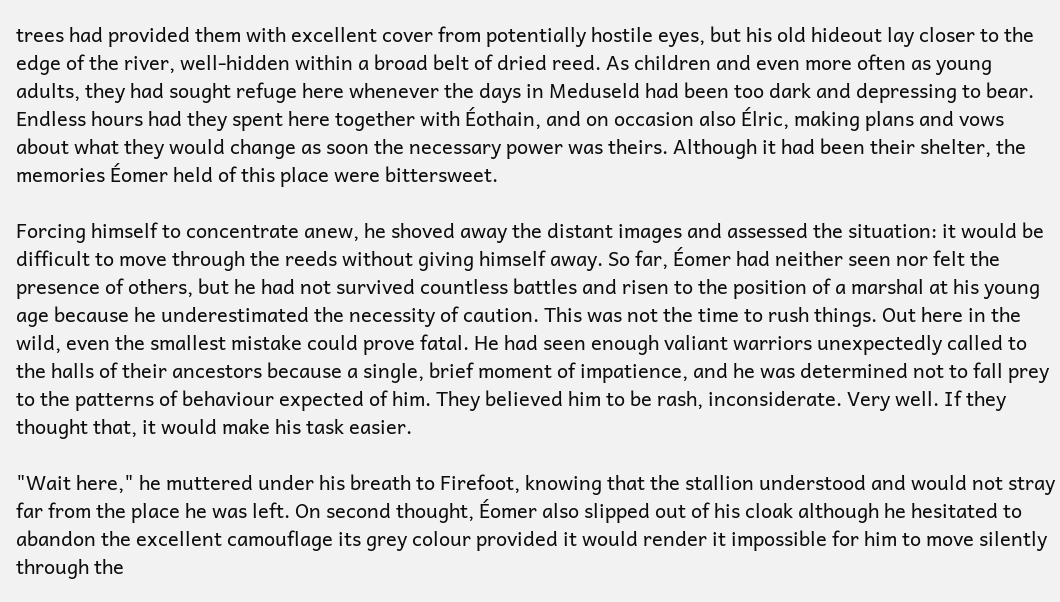trees had provided them with excellent cover from potentially hostile eyes, but his old hideout lay closer to the edge of the river, well-hidden within a broad belt of dried reed. As children and even more often as young adults, they had sought refuge here whenever the days in Meduseld had been too dark and depressing to bear. Endless hours had they spent here together with Éothain, and on occasion also Élric, making plans and vows about what they would change as soon the necessary power was theirs. Although it had been their shelter, the memories Éomer held of this place were bittersweet.

Forcing himself to concentrate anew, he shoved away the distant images and assessed the situation: it would be difficult to move through the reeds without giving himself away. So far, Éomer had neither seen nor felt the presence of others, but he had not survived countless battles and risen to the position of a marshal at his young age because he underestimated the necessity of caution. This was not the time to rush things. Out here in the wild, even the smallest mistake could prove fatal. He had seen enough valiant warriors unexpectedly called to the halls of their ancestors because a single, brief moment of impatience, and he was determined not to fall prey to the patterns of behaviour expected of him. They believed him to be rash, inconsiderate. Very well. If they thought that, it would make his task easier.

"Wait here," he muttered under his breath to Firefoot, knowing that the stallion understood and would not stray far from the place he was left. On second thought, Éomer also slipped out of his cloak although he hesitated to abandon the excellent camouflage its grey colour provided it would render it impossible for him to move silently through the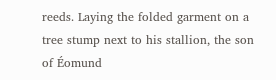reeds. Laying the folded garment on a tree stump next to his stallion, the son of Éomund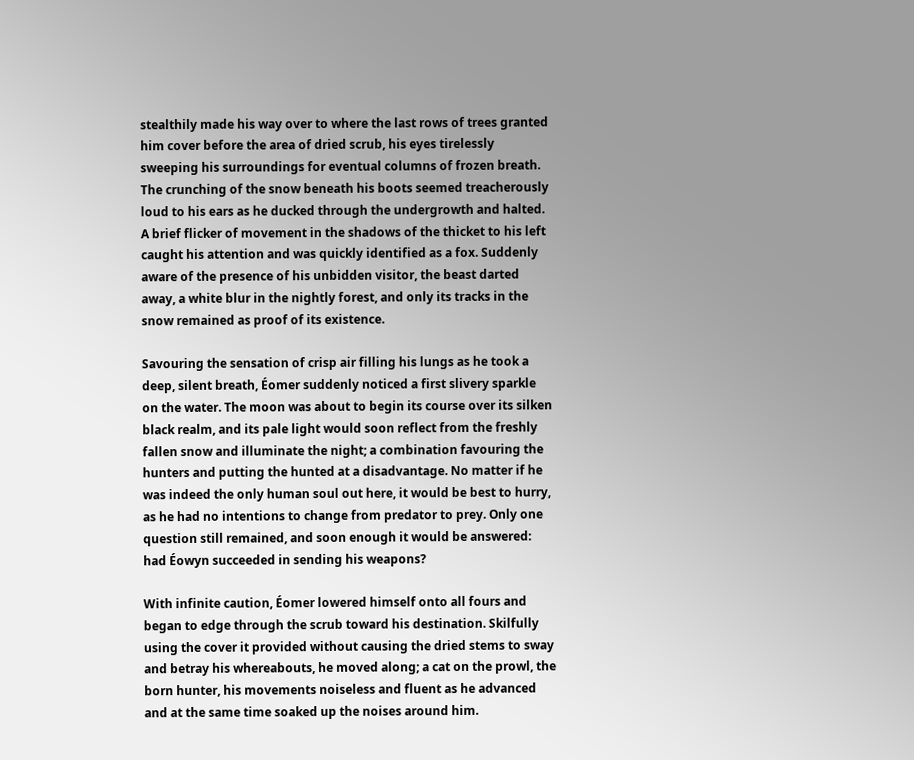stealthily made his way over to where the last rows of trees granted him cover before the area of dried scrub, his eyes tirelessly sweeping his surroundings for eventual columns of frozen breath. The crunching of the snow beneath his boots seemed treacherously loud to his ears as he ducked through the undergrowth and halted. A brief flicker of movement in the shadows of the thicket to his left caught his attention and was quickly identified as a fox. Suddenly aware of the presence of his unbidden visitor, the beast darted away, a white blur in the nightly forest, and only its tracks in the snow remained as proof of its existence.

Savouring the sensation of crisp air filling his lungs as he took a deep, silent breath, Éomer suddenly noticed a first slivery sparkle on the water. The moon was about to begin its course over its silken black realm, and its pale light would soon reflect from the freshly fallen snow and illuminate the night; a combination favouring the hunters and putting the hunted at a disadvantage. No matter if he was indeed the only human soul out here, it would be best to hurry, as he had no intentions to change from predator to prey. Only one question still remained, and soon enough it would be answered: had Éowyn succeeded in sending his weapons?

With infinite caution, Éomer lowered himself onto all fours and began to edge through the scrub toward his destination. Skilfully using the cover it provided without causing the dried stems to sway and betray his whereabouts, he moved along; a cat on the prowl, the born hunter, his movements noiseless and fluent as he advanced and at the same time soaked up the noises around him.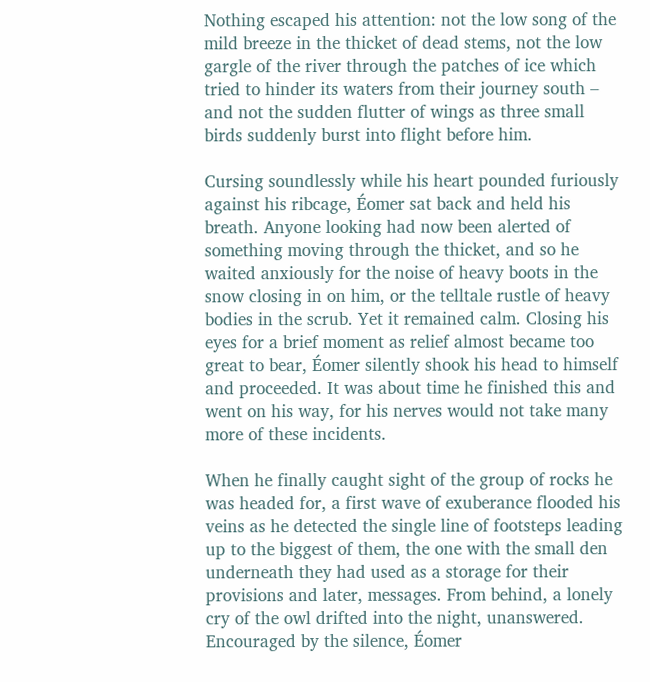Nothing escaped his attention: not the low song of the mild breeze in the thicket of dead stems, not the low gargle of the river through the patches of ice which tried to hinder its waters from their journey south – and not the sudden flutter of wings as three small birds suddenly burst into flight before him.

Cursing soundlessly while his heart pounded furiously against his ribcage, Éomer sat back and held his breath. Anyone looking had now been alerted of something moving through the thicket, and so he waited anxiously for the noise of heavy boots in the snow closing in on him, or the telltale rustle of heavy bodies in the scrub. Yet it remained calm. Closing his eyes for a brief moment as relief almost became too great to bear, Éomer silently shook his head to himself and proceeded. It was about time he finished this and went on his way, for his nerves would not take many more of these incidents.

When he finally caught sight of the group of rocks he was headed for, a first wave of exuberance flooded his veins as he detected the single line of footsteps leading up to the biggest of them, the one with the small den underneath they had used as a storage for their provisions and later, messages. From behind, a lonely cry of the owl drifted into the night, unanswered. Encouraged by the silence, Éomer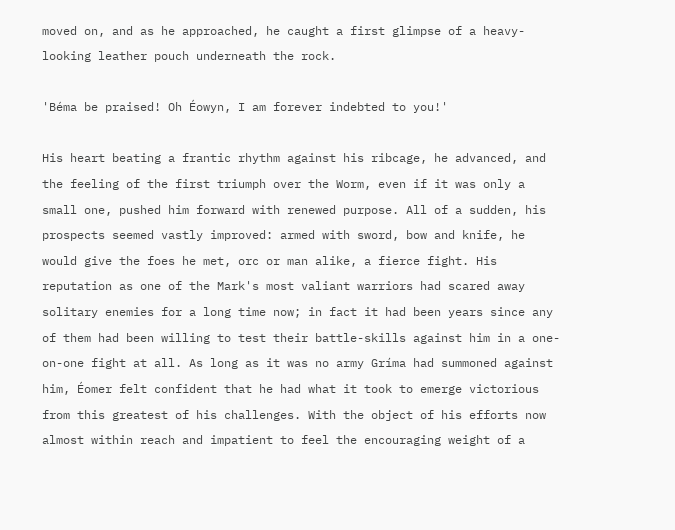moved on, and as he approached, he caught a first glimpse of a heavy-looking leather pouch underneath the rock.

'Béma be praised! Oh Éowyn, I am forever indebted to you!'

His heart beating a frantic rhythm against his ribcage, he advanced, and the feeling of the first triumph over the Worm, even if it was only a small one, pushed him forward with renewed purpose. All of a sudden, his prospects seemed vastly improved: armed with sword, bow and knife, he would give the foes he met, orc or man alike, a fierce fight. His reputation as one of the Mark's most valiant warriors had scared away solitary enemies for a long time now; in fact it had been years since any of them had been willing to test their battle-skills against him in a one-on-one fight at all. As long as it was no army Gríma had summoned against him, Éomer felt confident that he had what it took to emerge victorious from this greatest of his challenges. With the object of his efforts now almost within reach and impatient to feel the encouraging weight of a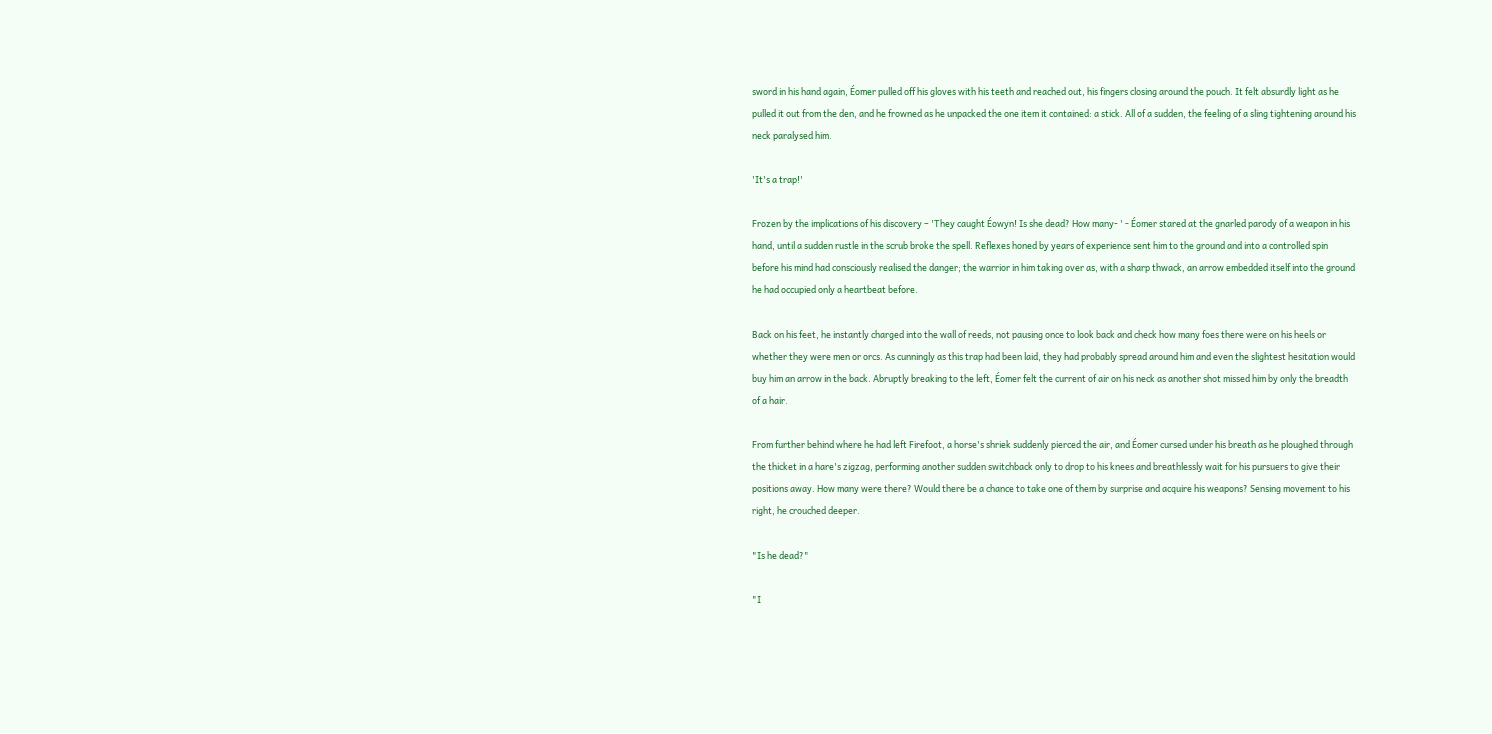sword in his hand again, Éomer pulled off his gloves with his teeth and reached out, his fingers closing around the pouch. It felt absurdly light as he pulled it out from the den, and he frowned as he unpacked the one item it contained: a stick. All of a sudden, the feeling of a sling tightening around his neck paralysed him.

'It's a trap!'

Frozen by the implications of his discovery – 'They caught Éowyn! Is she dead? How many- ' - Éomer stared at the gnarled parody of a weapon in his hand, until a sudden rustle in the scrub broke the spell. Reflexes honed by years of experience sent him to the ground and into a controlled spin before his mind had consciously realised the danger; the warrior in him taking over as, with a sharp thwack, an arrow embedded itself into the ground he had occupied only a heartbeat before.

Back on his feet, he instantly charged into the wall of reeds, not pausing once to look back and check how many foes there were on his heels or whether they were men or orcs. As cunningly as this trap had been laid, they had probably spread around him and even the slightest hesitation would buy him an arrow in the back. Abruptly breaking to the left, Éomer felt the current of air on his neck as another shot missed him by only the breadth of a hair.

From further behind where he had left Firefoot, a horse's shriek suddenly pierced the air, and Éomer cursed under his breath as he ploughed through the thicket in a hare's zigzag, performing another sudden switchback only to drop to his knees and breathlessly wait for his pursuers to give their positions away. How many were there? Would there be a chance to take one of them by surprise and acquire his weapons? Sensing movement to his right, he crouched deeper.

"Is he dead?"

"I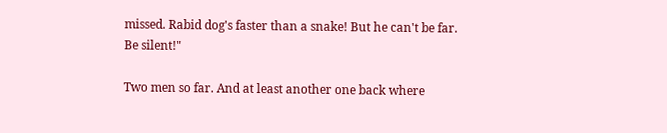missed. Rabid dog's faster than a snake! But he can't be far. Be silent!"

Two men so far. And at least another one back where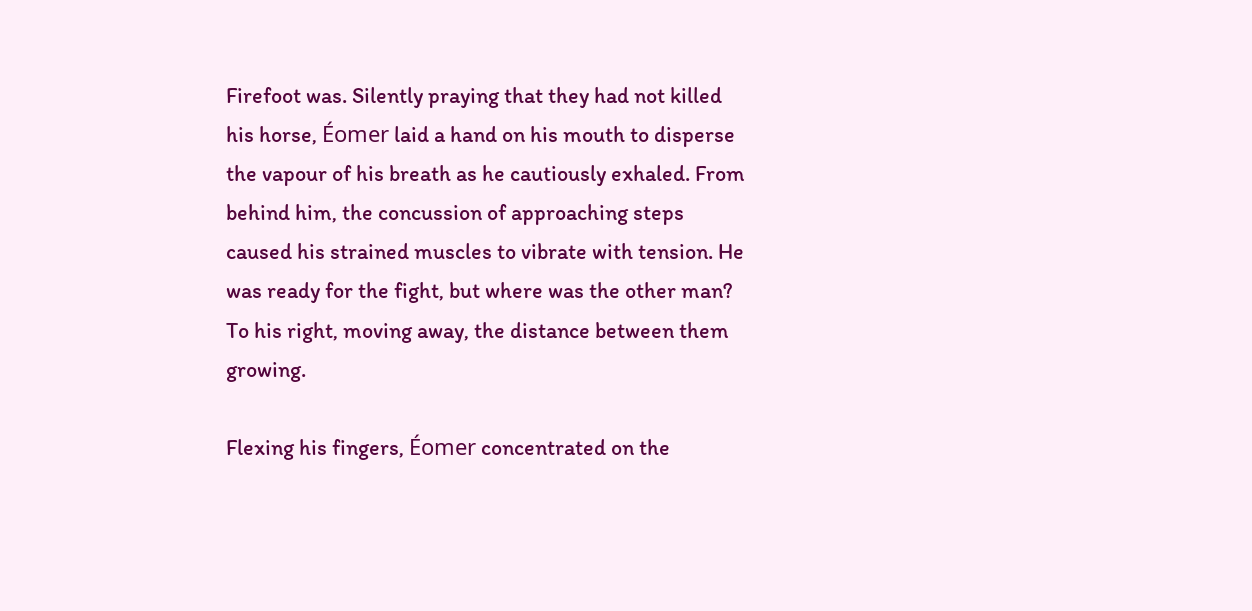Firefoot was. Silently praying that they had not killed his horse, Éomer laid a hand on his mouth to disperse the vapour of his breath as he cautiously exhaled. From behind him, the concussion of approaching steps caused his strained muscles to vibrate with tension. He was ready for the fight, but where was the other man? To his right, moving away, the distance between them growing.

Flexing his fingers, Éomer concentrated on the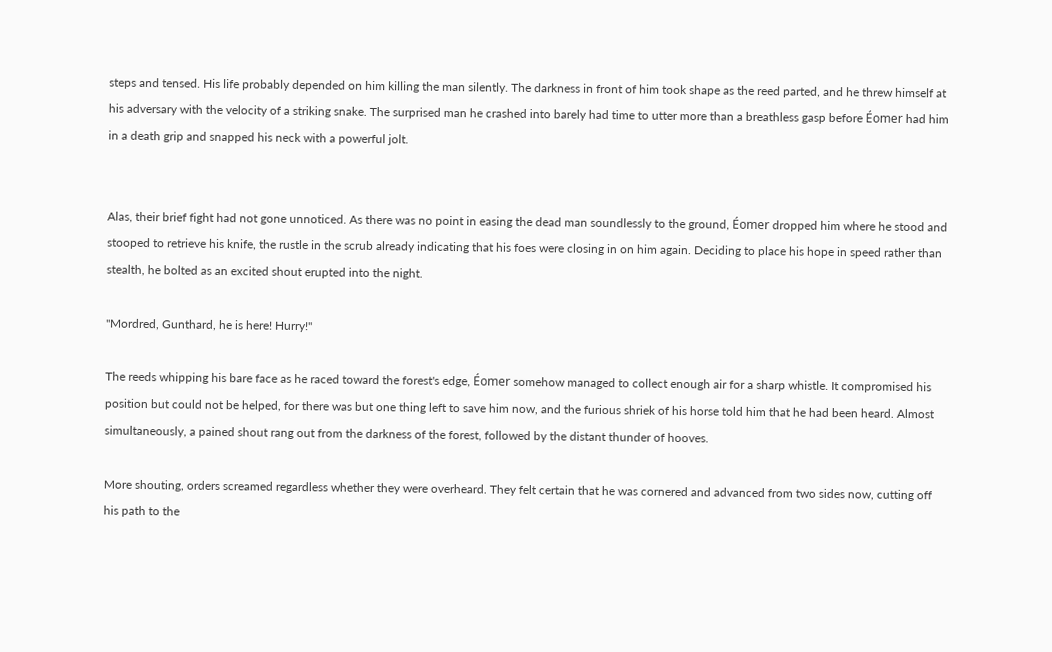steps and tensed. His life probably depended on him killing the man silently. The darkness in front of him took shape as the reed parted, and he threw himself at his adversary with the velocity of a striking snake. The surprised man he crashed into barely had time to utter more than a breathless gasp before Éomer had him in a death grip and snapped his neck with a powerful jolt.


Alas, their brief fight had not gone unnoticed. As there was no point in easing the dead man soundlessly to the ground, Éomer dropped him where he stood and stooped to retrieve his knife, the rustle in the scrub already indicating that his foes were closing in on him again. Deciding to place his hope in speed rather than stealth, he bolted as an excited shout erupted into the night.

"Mordred, Gunthard, he is here! Hurry!"

The reeds whipping his bare face as he raced toward the forest's edge, Éomer somehow managed to collect enough air for a sharp whistle. It compromised his position but could not be helped, for there was but one thing left to save him now, and the furious shriek of his horse told him that he had been heard. Almost simultaneously, a pained shout rang out from the darkness of the forest, followed by the distant thunder of hooves.

More shouting, orders screamed regardless whether they were overheard. They felt certain that he was cornered and advanced from two sides now, cutting off his path to the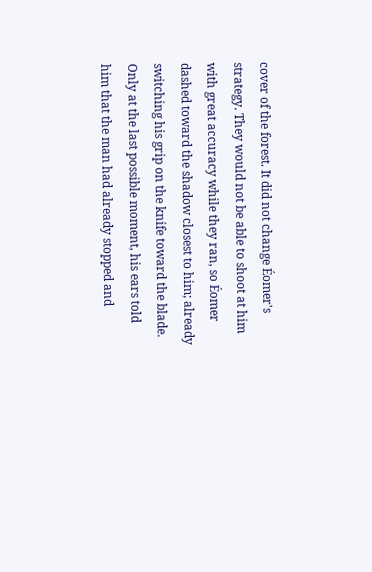cover of the forest. It did not change Éomer's strategy. They would not be able to shoot at him with great accuracy while they ran, so Éomer dashed toward the shadow closest to him; already switching his grip on the knife toward the blade. Only at the last possible moment, his ears told him that the man had already stopped and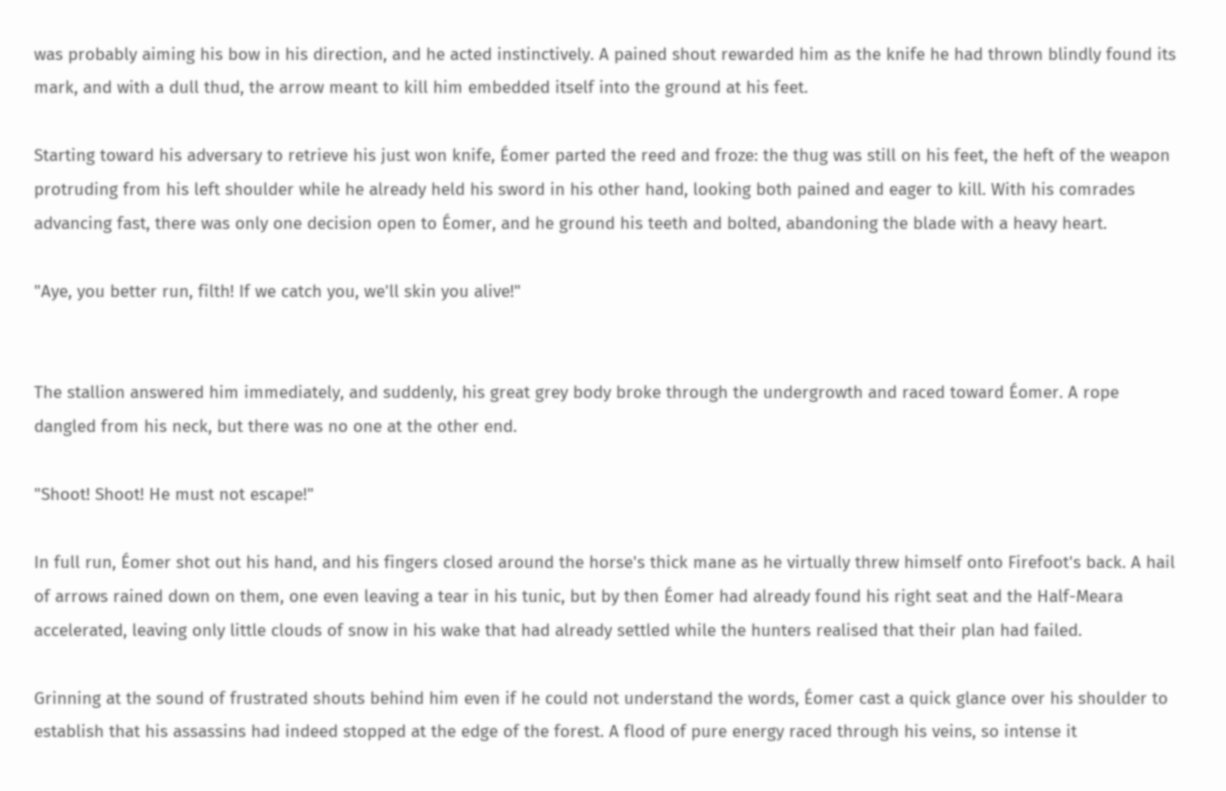was probably aiming his bow in his direction, and he acted instinctively. A pained shout rewarded him as the knife he had thrown blindly found its mark, and with a dull thud, the arrow meant to kill him embedded itself into the ground at his feet.

Starting toward his adversary to retrieve his just won knife, Éomer parted the reed and froze: the thug was still on his feet, the heft of the weapon protruding from his left shoulder while he already held his sword in his other hand, looking both pained and eager to kill. With his comrades advancing fast, there was only one decision open to Éomer, and he ground his teeth and bolted, abandoning the blade with a heavy heart.

"Aye, you better run, filth! If we catch you, we'll skin you alive!"


The stallion answered him immediately, and suddenly, his great grey body broke through the undergrowth and raced toward Éomer. A rope dangled from his neck, but there was no one at the other end.

"Shoot! Shoot! He must not escape!"

In full run, Éomer shot out his hand, and his fingers closed around the horse's thick mane as he virtually threw himself onto Firefoot's back. A hail of arrows rained down on them, one even leaving a tear in his tunic, but by then Éomer had already found his right seat and the Half-Meara accelerated, leaving only little clouds of snow in his wake that had already settled while the hunters realised that their plan had failed.

Grinning at the sound of frustrated shouts behind him even if he could not understand the words, Éomer cast a quick glance over his shoulder to establish that his assassins had indeed stopped at the edge of the forest. A flood of pure energy raced through his veins, so intense it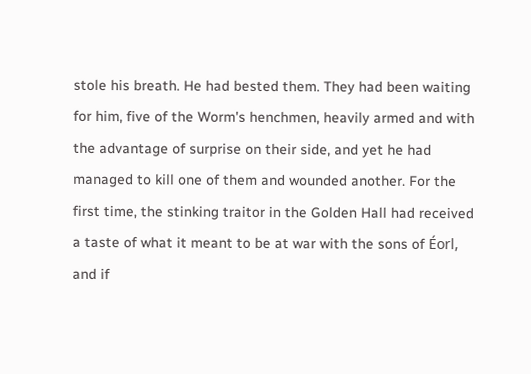stole his breath. He had bested them. They had been waiting for him, five of the Worm's henchmen, heavily armed and with the advantage of surprise on their side, and yet he had managed to kill one of them and wounded another. For the first time, the stinking traitor in the Golden Hall had received a taste of what it meant to be at war with the sons of Éorl, and if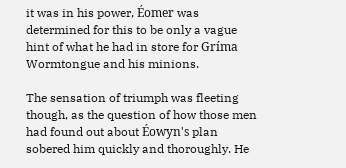it was in his power, Éomer was determined for this to be only a vague hint of what he had in store for Gríma Wormtongue and his minions.

The sensation of triumph was fleeting though, as the question of how those men had found out about Éowyn's plan sobered him quickly and thoroughly. He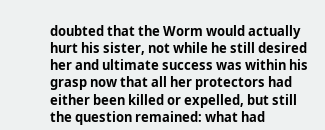doubted that the Worm would actually hurt his sister, not while he still desired her and ultimate success was within his grasp now that all her protectors had either been killed or expelled, but still the question remained: what had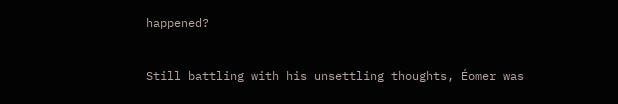happened?

Still battling with his unsettling thoughts, Éomer was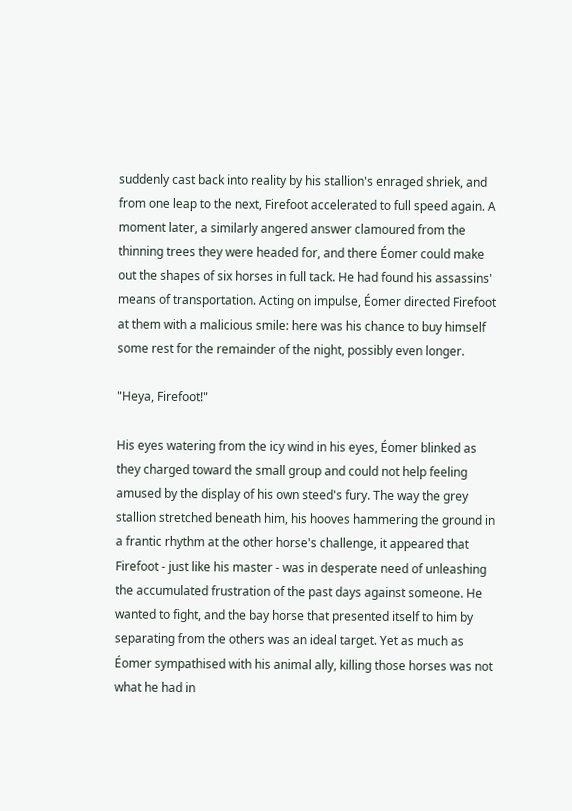suddenly cast back into reality by his stallion's enraged shriek, and from one leap to the next, Firefoot accelerated to full speed again. A moment later, a similarly angered answer clamoured from the thinning trees they were headed for, and there Éomer could make out the shapes of six horses in full tack. He had found his assassins' means of transportation. Acting on impulse, Éomer directed Firefoot at them with a malicious smile: here was his chance to buy himself some rest for the remainder of the night, possibly even longer.

"Heya, Firefoot!"

His eyes watering from the icy wind in his eyes, Éomer blinked as they charged toward the small group and could not help feeling amused by the display of his own steed's fury. The way the grey stallion stretched beneath him, his hooves hammering the ground in a frantic rhythm at the other horse's challenge, it appeared that Firefoot - just like his master - was in desperate need of unleashing the accumulated frustration of the past days against someone. He wanted to fight, and the bay horse that presented itself to him by separating from the others was an ideal target. Yet as much as Éomer sympathised with his animal ally, killing those horses was not what he had in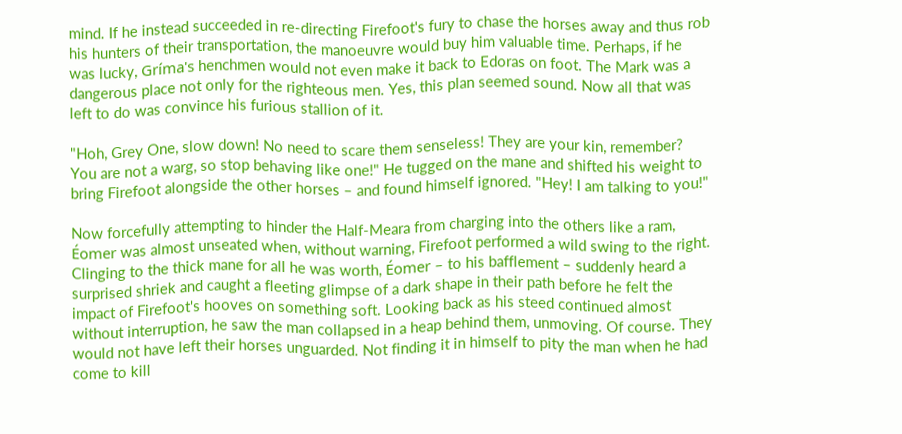mind. If he instead succeeded in re-directing Firefoot's fury to chase the horses away and thus rob his hunters of their transportation, the manoeuvre would buy him valuable time. Perhaps, if he was lucky, Gríma's henchmen would not even make it back to Edoras on foot. The Mark was a dangerous place not only for the righteous men. Yes, this plan seemed sound. Now all that was left to do was convince his furious stallion of it.

"Hoh, Grey One, slow down! No need to scare them senseless! They are your kin, remember? You are not a warg, so stop behaving like one!" He tugged on the mane and shifted his weight to bring Firefoot alongside the other horses – and found himself ignored. "Hey! I am talking to you!"

Now forcefully attempting to hinder the Half-Meara from charging into the others like a ram, Éomer was almost unseated when, without warning, Firefoot performed a wild swing to the right. Clinging to the thick mane for all he was worth, Éomer – to his bafflement – suddenly heard a surprised shriek and caught a fleeting glimpse of a dark shape in their path before he felt the impact of Firefoot's hooves on something soft. Looking back as his steed continued almost without interruption, he saw the man collapsed in a heap behind them, unmoving. Of course. They would not have left their horses unguarded. Not finding it in himself to pity the man when he had come to kill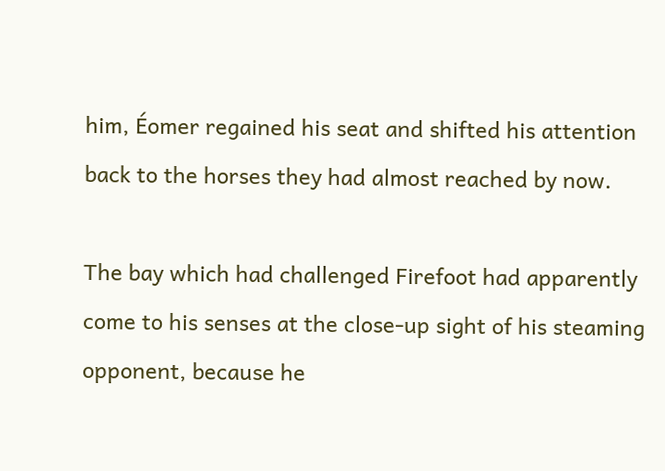him, Éomer regained his seat and shifted his attention back to the horses they had almost reached by now.

The bay which had challenged Firefoot had apparently come to his senses at the close-up sight of his steaming opponent, because he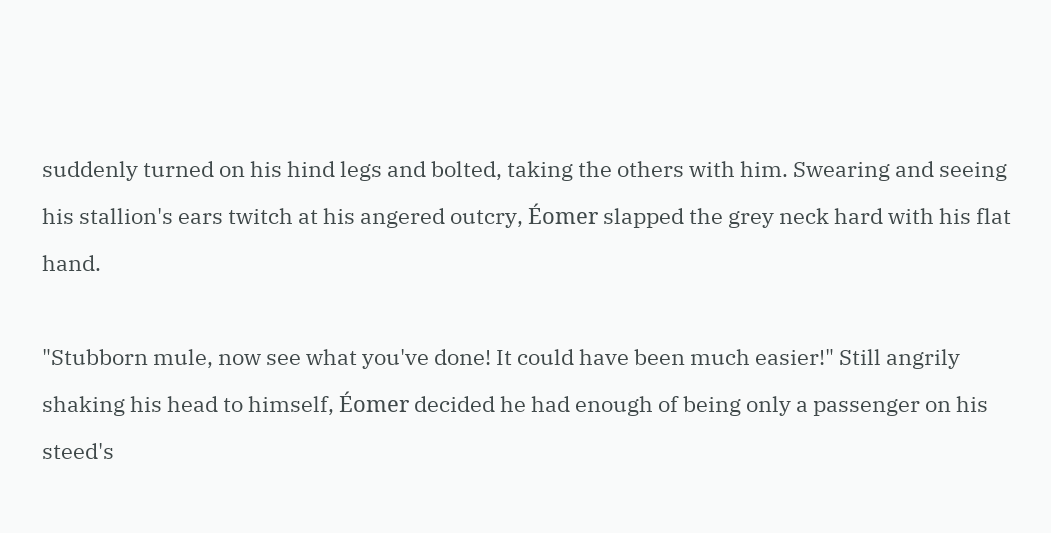suddenly turned on his hind legs and bolted, taking the others with him. Swearing and seeing his stallion's ears twitch at his angered outcry, Éomer slapped the grey neck hard with his flat hand.

"Stubborn mule, now see what you've done! It could have been much easier!" Still angrily shaking his head to himself, Éomer decided he had enough of being only a passenger on his steed's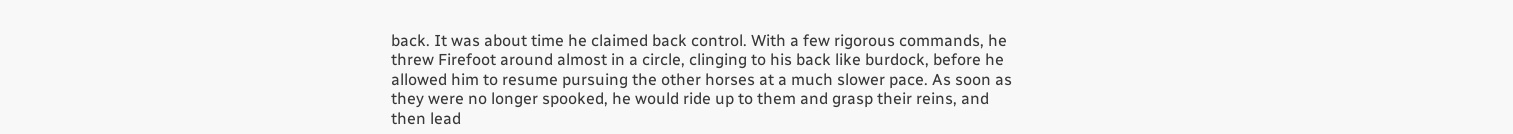back. It was about time he claimed back control. With a few rigorous commands, he threw Firefoot around almost in a circle, clinging to his back like burdock, before he allowed him to resume pursuing the other horses at a much slower pace. As soon as they were no longer spooked, he would ride up to them and grasp their reins, and then lead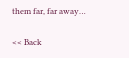them far, far away…

<< Back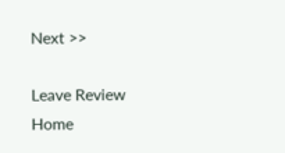Next >>

Leave Review
Home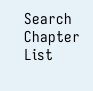Search     Chapter List